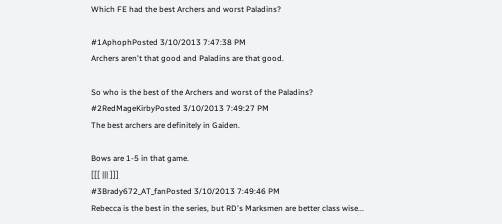Which FE had the best Archers and worst Paladins?

#1AphophPosted 3/10/2013 7:47:38 PM
Archers aren't that good and Paladins are that good.

So who is the best of the Archers and worst of the Paladins?
#2RedMageKirbyPosted 3/10/2013 7:49:27 PM
The best archers are definitely in Gaiden.

Bows are 1-5 in that game.
[[[ ||| ]]]
#3Brady672_AT_fanPosted 3/10/2013 7:49:46 PM
Rebecca is the best in the series, but RD's Marksmen are better class wise...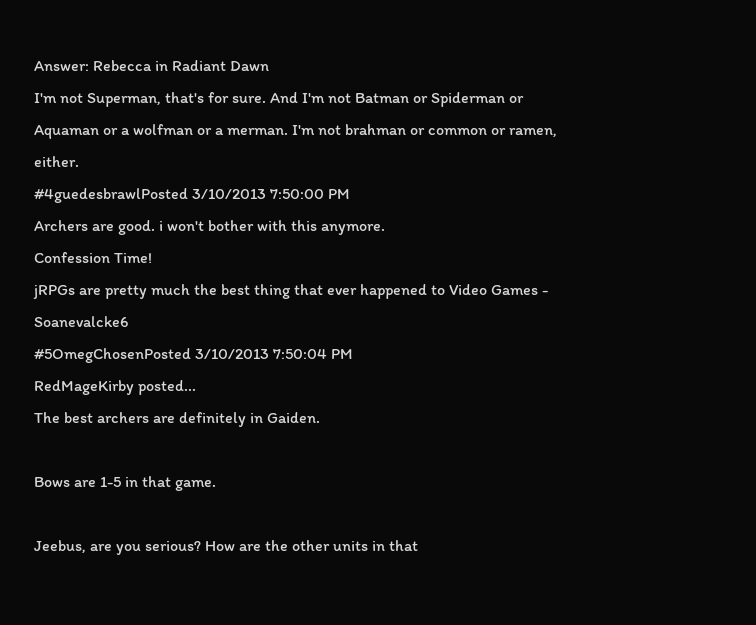Answer: Rebecca in Radiant Dawn
I'm not Superman, that's for sure. And I'm not Batman or Spiderman or Aquaman or a wolfman or a merman. I'm not brahman or common or ramen, either.
#4guedesbrawlPosted 3/10/2013 7:50:00 PM
Archers are good. i won't bother with this anymore.
Confession Time!
jRPGs are pretty much the best thing that ever happened to Video Games - Soanevalcke6
#5OmegChosenPosted 3/10/2013 7:50:04 PM
RedMageKirby posted...
The best archers are definitely in Gaiden.

Bows are 1-5 in that game.

Jeebus, are you serious? How are the other units in that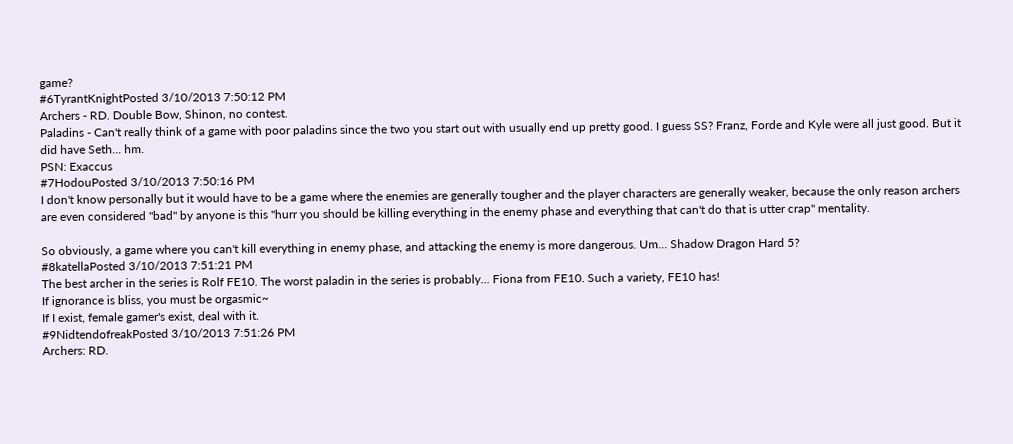game?
#6TyrantKnightPosted 3/10/2013 7:50:12 PM
Archers - RD. Double Bow, Shinon, no contest.
Paladins - Can't really think of a game with poor paladins since the two you start out with usually end up pretty good. I guess SS? Franz, Forde and Kyle were all just good. But it did have Seth... hm.
PSN: Exaccus
#7HodouPosted 3/10/2013 7:50:16 PM
I don't know personally but it would have to be a game where the enemies are generally tougher and the player characters are generally weaker, because the only reason archers are even considered "bad" by anyone is this "hurr you should be killing everything in the enemy phase and everything that can't do that is utter crap" mentality.

So obviously, a game where you can't kill everything in enemy phase, and attacking the enemy is more dangerous. Um... Shadow Dragon Hard 5?
#8katellaPosted 3/10/2013 7:51:21 PM
The best archer in the series is Rolf FE10. The worst paladin in the series is probably... Fiona from FE10. Such a variety, FE10 has!
If ignorance is bliss, you must be orgasmic~
If I exist, female gamer's exist, deal with it.
#9NidtendofreakPosted 3/10/2013 7:51:26 PM
Archers: RD.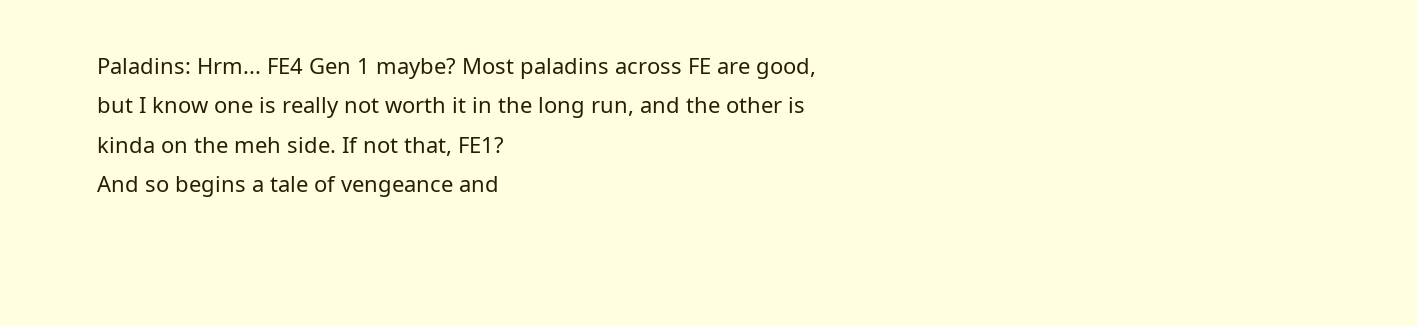Paladins: Hrm... FE4 Gen 1 maybe? Most paladins across FE are good, but I know one is really not worth it in the long run, and the other is kinda on the meh side. If not that, FE1?
And so begins a tale of vengeance and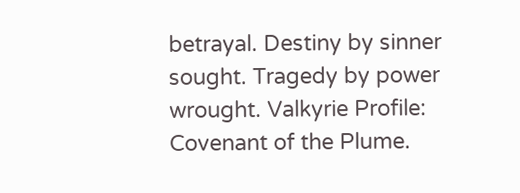betrayal. Destiny by sinner sought. Tragedy by power wrought. Valkyrie Profile: Covenant of the Plume.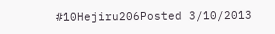#10Hejiru206Posted 3/10/2013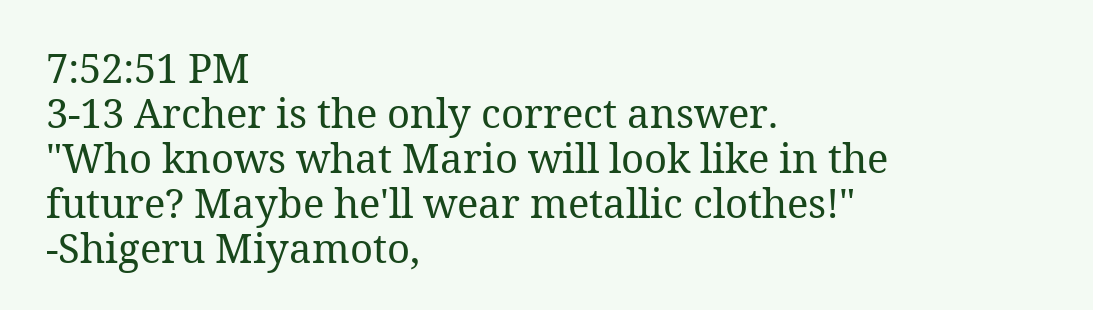7:52:51 PM
3-13 Archer is the only correct answer.
"Who knows what Mario will look like in the future? Maybe he'll wear metallic clothes!" -Shigeru Miyamoto,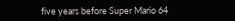five years before Super Mario 64